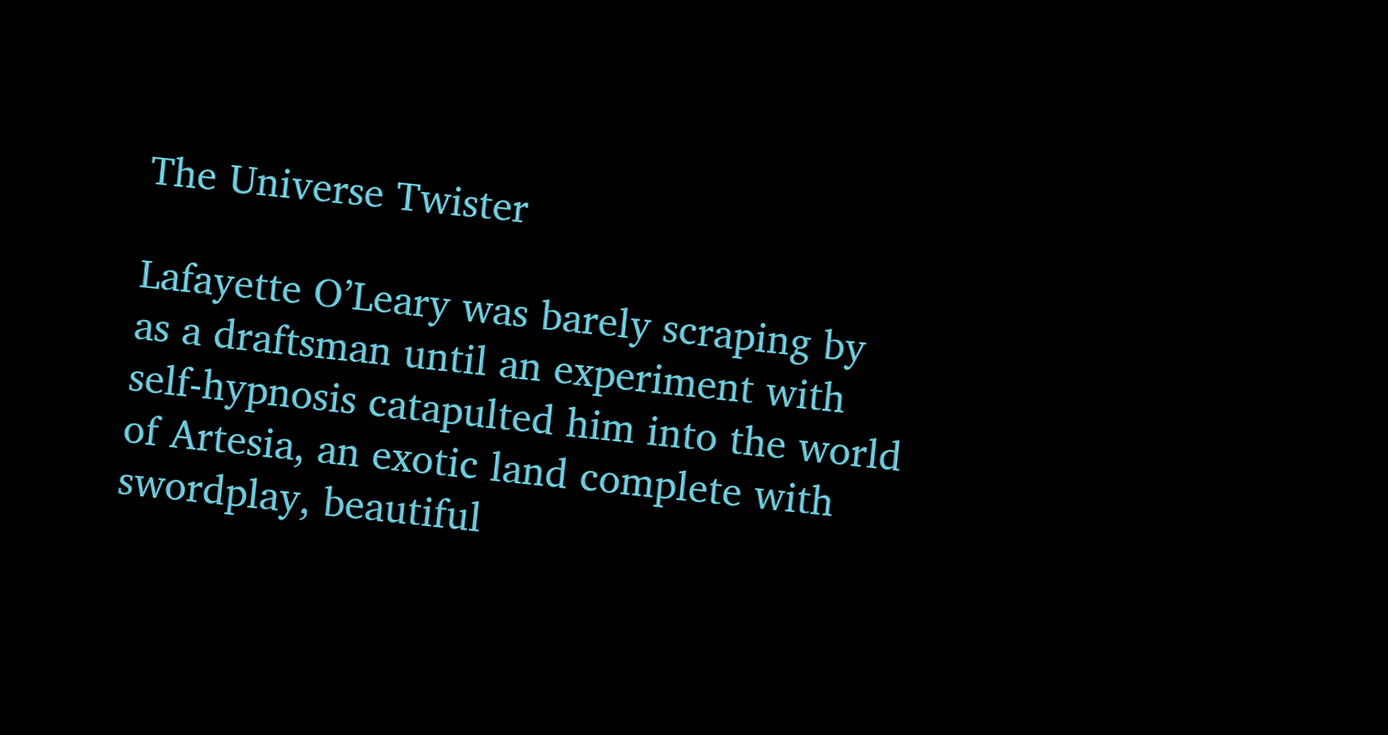The Universe Twister

Lafayette O’Leary was barely scraping by as a draftsman until an experiment with self-hypnosis catapulted him into the world of Artesia, an exotic land complete with swordplay, beautiful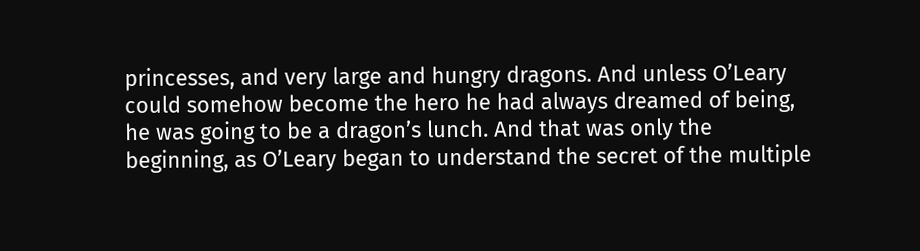princesses, and very large and hungry dragons. And unless O’Leary could somehow become the hero he had always dreamed of being, he was going to be a dragon’s lunch. And that was only the beginning, as O’Leary began to understand the secret of the multiple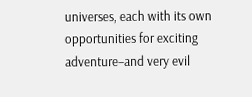universes, each with its own opportunities for exciting adventure–and very evil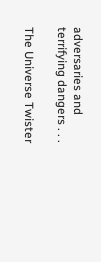adversaries and terrifying dangers . . .

The Universe Twister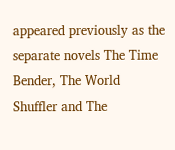appeared previously as the separate novels The Time Bender, The World Shuffler and The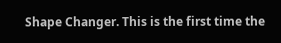Shape Changer. This is the first time the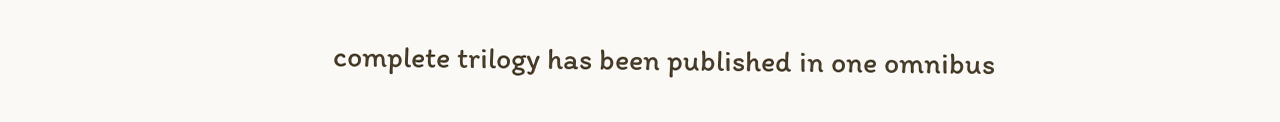complete trilogy has been published in one omnibus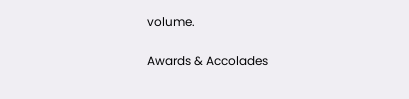volume.


Awards & Accolades